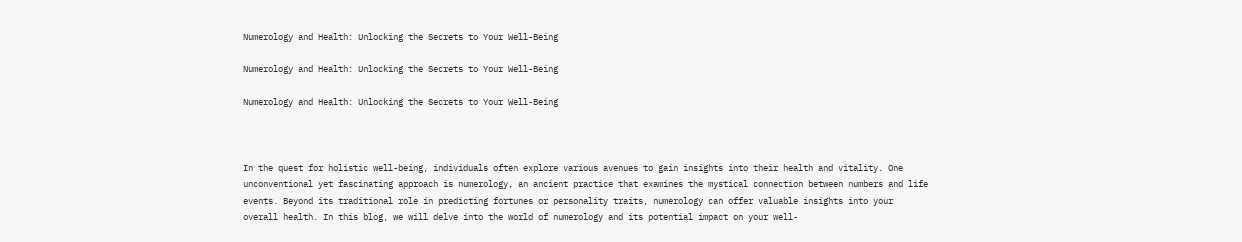Numerology and Health: Unlocking the Secrets to Your Well-Being

Numerology and Health: Unlocking the Secrets to Your Well-Being

Numerology and Health: Unlocking the Secrets to Your Well-Being



In the quest for holistic well-being, individuals often explore various avenues to gain insights into their health and vitality. One unconventional yet fascinating approach is numerology, an ancient practice that examines the mystical connection between numbers and life events. Beyond its traditional role in predicting fortunes or personality traits, numerology can offer valuable insights into your overall health. In this blog, we will delve into the world of numerology and its potential impact on your well-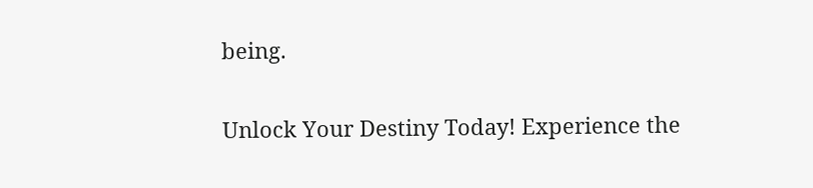being.

Unlock Your Destiny Today! Experience the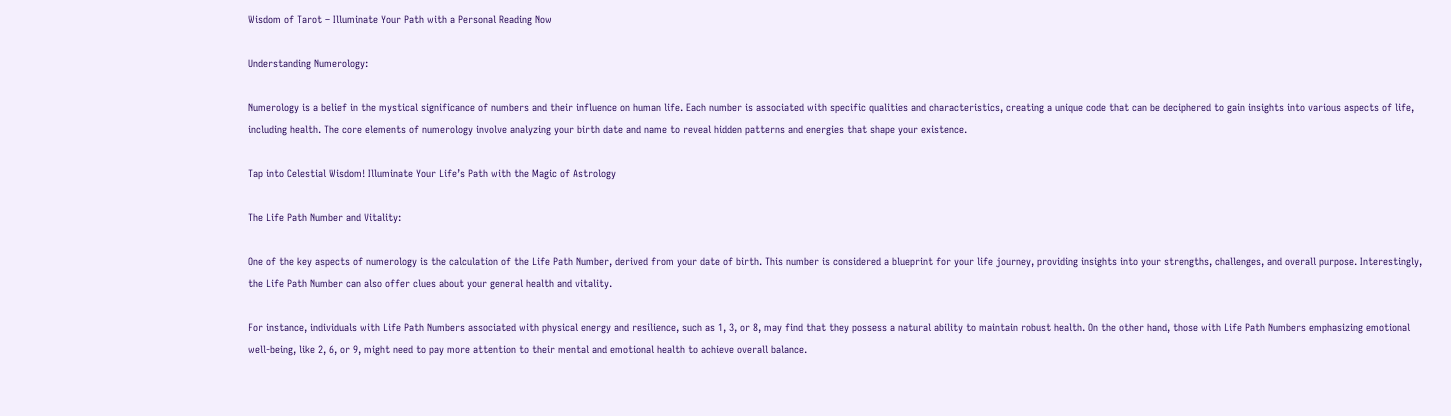Wisdom of Tarot – Illuminate Your Path with a Personal Reading Now

Understanding Numerology:

Numerology is a belief in the mystical significance of numbers and their influence on human life. Each number is associated with specific qualities and characteristics, creating a unique code that can be deciphered to gain insights into various aspects of life, including health. The core elements of numerology involve analyzing your birth date and name to reveal hidden patterns and energies that shape your existence.

Tap into Celestial Wisdom! Illuminate Your Life’s Path with the Magic of Astrology

The Life Path Number and Vitality:

One of the key aspects of numerology is the calculation of the Life Path Number, derived from your date of birth. This number is considered a blueprint for your life journey, providing insights into your strengths, challenges, and overall purpose. Interestingly, the Life Path Number can also offer clues about your general health and vitality.

For instance, individuals with Life Path Numbers associated with physical energy and resilience, such as 1, 3, or 8, may find that they possess a natural ability to maintain robust health. On the other hand, those with Life Path Numbers emphasizing emotional well-being, like 2, 6, or 9, might need to pay more attention to their mental and emotional health to achieve overall balance.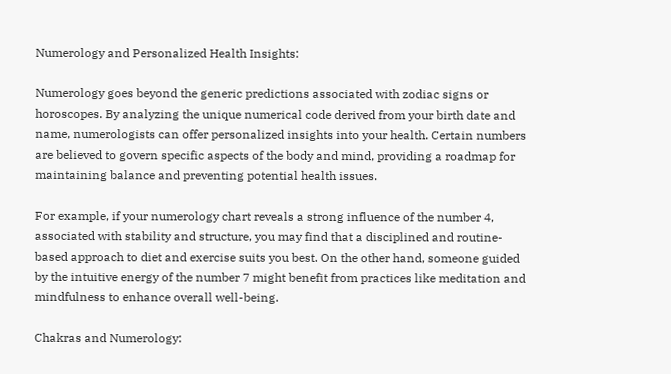Numerology and Personalized Health Insights:

Numerology goes beyond the generic predictions associated with zodiac signs or horoscopes. By analyzing the unique numerical code derived from your birth date and name, numerologists can offer personalized insights into your health. Certain numbers are believed to govern specific aspects of the body and mind, providing a roadmap for maintaining balance and preventing potential health issues.

For example, if your numerology chart reveals a strong influence of the number 4, associated with stability and structure, you may find that a disciplined and routine-based approach to diet and exercise suits you best. On the other hand, someone guided by the intuitive energy of the number 7 might benefit from practices like meditation and mindfulness to enhance overall well-being.

Chakras and Numerology: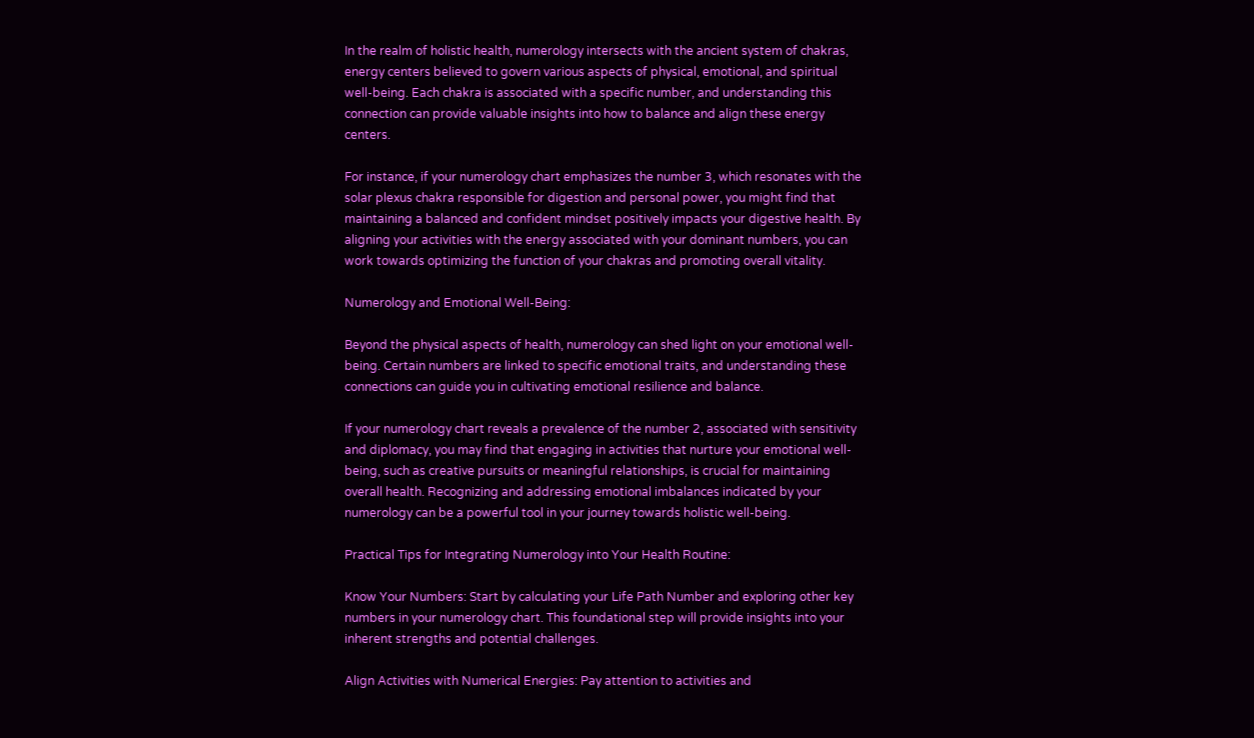In the realm of holistic health, numerology intersects with the ancient system of chakras, energy centers believed to govern various aspects of physical, emotional, and spiritual well-being. Each chakra is associated with a specific number, and understanding this connection can provide valuable insights into how to balance and align these energy centers.

For instance, if your numerology chart emphasizes the number 3, which resonates with the solar plexus chakra responsible for digestion and personal power, you might find that maintaining a balanced and confident mindset positively impacts your digestive health. By aligning your activities with the energy associated with your dominant numbers, you can work towards optimizing the function of your chakras and promoting overall vitality.

Numerology and Emotional Well-Being:

Beyond the physical aspects of health, numerology can shed light on your emotional well-being. Certain numbers are linked to specific emotional traits, and understanding these connections can guide you in cultivating emotional resilience and balance.

If your numerology chart reveals a prevalence of the number 2, associated with sensitivity and diplomacy, you may find that engaging in activities that nurture your emotional well-being, such as creative pursuits or meaningful relationships, is crucial for maintaining overall health. Recognizing and addressing emotional imbalances indicated by your numerology can be a powerful tool in your journey towards holistic well-being.

Practical Tips for Integrating Numerology into Your Health Routine:

Know Your Numbers: Start by calculating your Life Path Number and exploring other key numbers in your numerology chart. This foundational step will provide insights into your inherent strengths and potential challenges.

Align Activities with Numerical Energies: Pay attention to activities and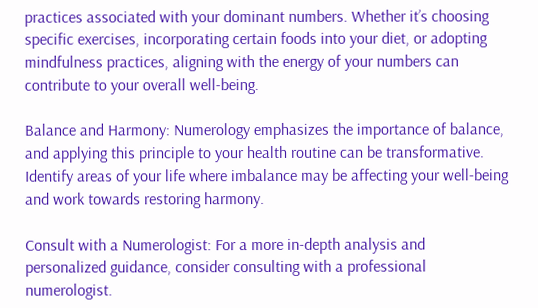practices associated with your dominant numbers. Whether it’s choosing specific exercises, incorporating certain foods into your diet, or adopting mindfulness practices, aligning with the energy of your numbers can contribute to your overall well-being.

Balance and Harmony: Numerology emphasizes the importance of balance, and applying this principle to your health routine can be transformative. Identify areas of your life where imbalance may be affecting your well-being and work towards restoring harmony.

Consult with a Numerologist: For a more in-depth analysis and personalized guidance, consider consulting with a professional numerologist.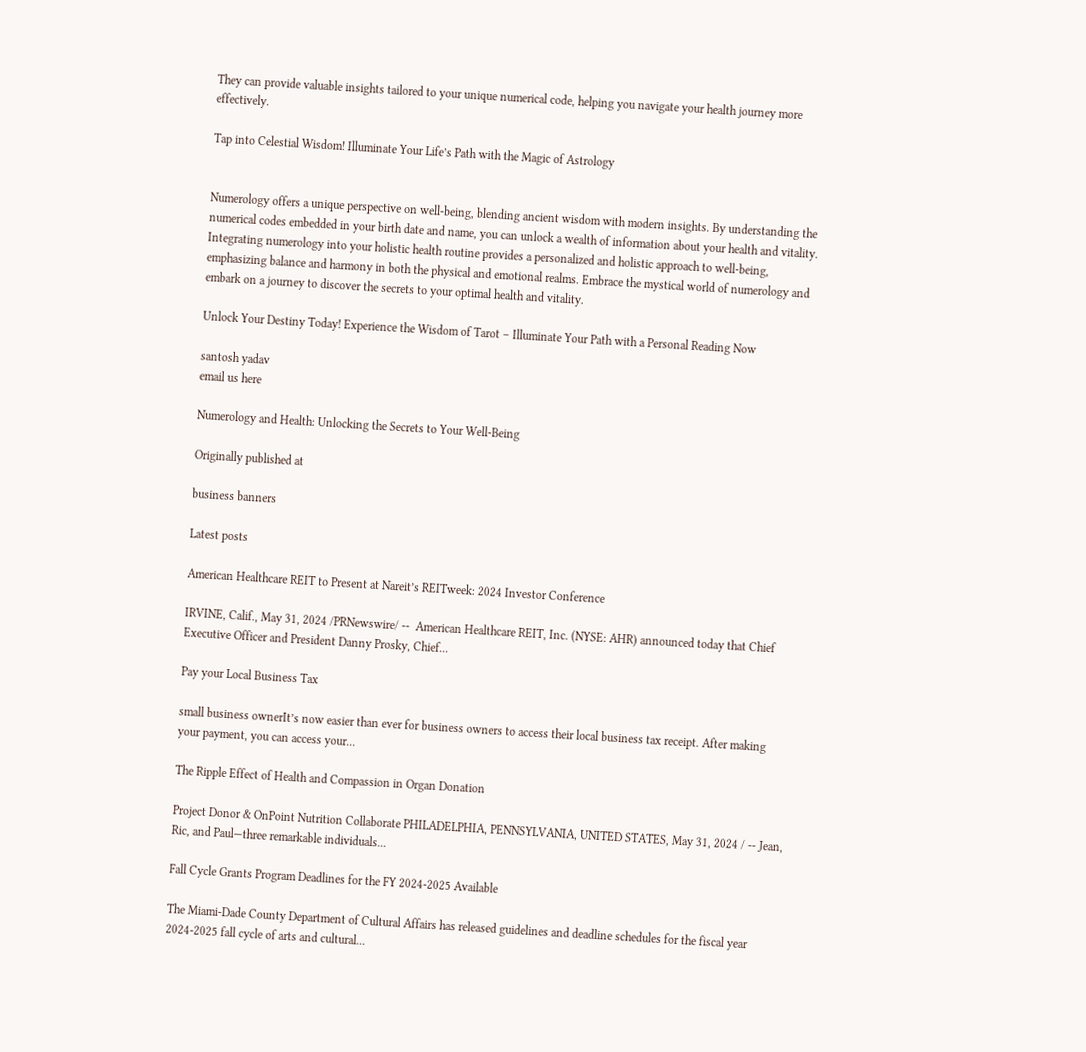They can provide valuable insights tailored to your unique numerical code, helping you navigate your health journey more effectively.

Tap into Celestial Wisdom! Illuminate Your Life’s Path with the Magic of Astrology


Numerology offers a unique perspective on well-being, blending ancient wisdom with modern insights. By understanding the numerical codes embedded in your birth date and name, you can unlock a wealth of information about your health and vitality. Integrating numerology into your holistic health routine provides a personalized and holistic approach to well-being, emphasizing balance and harmony in both the physical and emotional realms. Embrace the mystical world of numerology and embark on a journey to discover the secrets to your optimal health and vitality.

Unlock Your Destiny Today! Experience the Wisdom of Tarot – Illuminate Your Path with a Personal Reading Now

santosh yadav
email us here

Numerology and Health: Unlocking the Secrets to Your Well-Being

Originally published at

business banners

Latest posts

American Healthcare REIT to Present at Nareit’s REITweek: 2024 Investor Conference

IRVINE, Calif., May 31, 2024 /PRNewswire/ --  American Healthcare REIT, Inc. (NYSE: AHR) announced today that Chief Executive Officer and President Danny Prosky, Chief...

Pay your Local Business Tax

small business ownerIt’s now easier than ever for business owners to access their local business tax receipt. After making your payment, you can access your...

The Ripple Effect of Health and Compassion in Organ Donation

Project Donor & OnPoint Nutrition Collaborate PHILADELPHIA, PENNSYLVANIA, UNITED STATES, May 31, 2024 / -- Jean, Ric, and Paul—three remarkable individuals...

Fall Cycle Grants Program Deadlines for the FY 2024-2025 Available

The Miami-Dade County Department of Cultural Affairs has released guidelines and deadline schedules for the fiscal year 2024-2025 fall cycle of arts and cultural...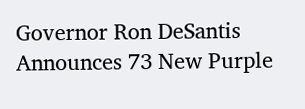Governor Ron DeSantis Announces 73 New Purple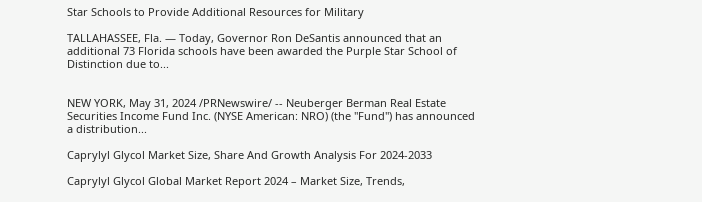Star Schools to Provide Additional Resources for Military

TALLAHASSEE, Fla. — Today, Governor Ron DeSantis announced that an additional 73 Florida schools have been awarded the Purple Star School of Distinction due to...


NEW YORK, May 31, 2024 /PRNewswire/ -- Neuberger Berman Real Estate Securities Income Fund Inc. (NYSE American: NRO) (the "Fund") has announced a distribution...

Caprylyl Glycol Market Size, Share And Growth Analysis For 2024-2033

Caprylyl Glycol Global Market Report 2024 – Market Size, Trends,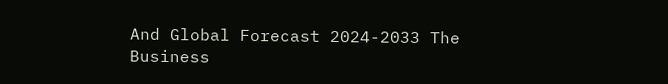And Global Forecast 2024-2033 The Business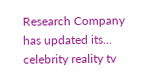Research Company has updated its...
celebrity reality tv